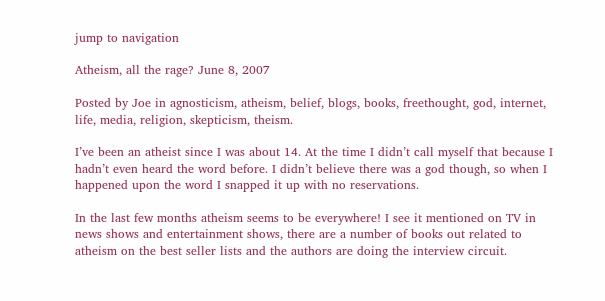jump to navigation

Atheism, all the rage? June 8, 2007

Posted by Joe in agnosticism, atheism, belief, blogs, books, freethought, god, internet, life, media, religion, skepticism, theism.

I’ve been an atheist since I was about 14. At the time I didn’t call myself that because I hadn’t even heard the word before. I didn’t believe there was a god though, so when I happened upon the word I snapped it up with no reservations.

In the last few months atheism seems to be everywhere! I see it mentioned on TV in news shows and entertainment shows, there are a number of books out related to atheism on the best seller lists and the authors are doing the interview circuit.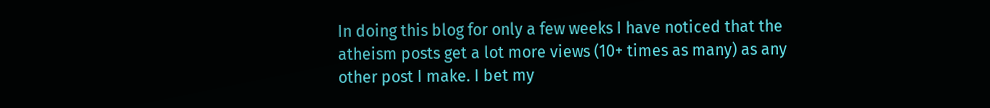In doing this blog for only a few weeks I have noticed that the atheism posts get a lot more views (10+ times as many) as any other post I make. I bet my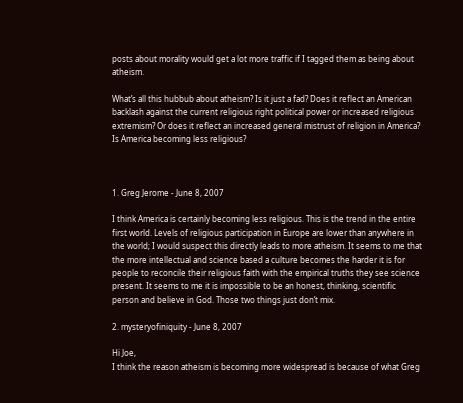posts about morality would get a lot more traffic if I tagged them as being about atheism.

What’s all this hubbub about atheism? Is it just a fad? Does it reflect an American backlash against the current religious right political power or increased religious extremism? Or does it reflect an increased general mistrust of religion in America? Is America becoming less religious?



1. Greg Jerome - June 8, 2007

I think America is certainly becoming less religious. This is the trend in the entire first world. Levels of religious participation in Europe are lower than anywhere in the world; I would suspect this directly leads to more atheism. It seems to me that the more intellectual and science based a culture becomes the harder it is for people to reconcile their religious faith with the empirical truths they see science present. It seems to me it is impossible to be an honest, thinking, scientific person and believe in God. Those two things just don’t mix.

2. mysteryofiniquity - June 8, 2007

Hi Joe,
I think the reason atheism is becoming more widespread is because of what Greg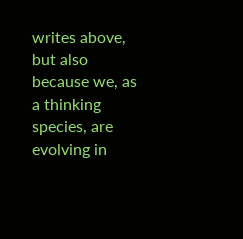writes above, but also because we, as a thinking species, are evolving in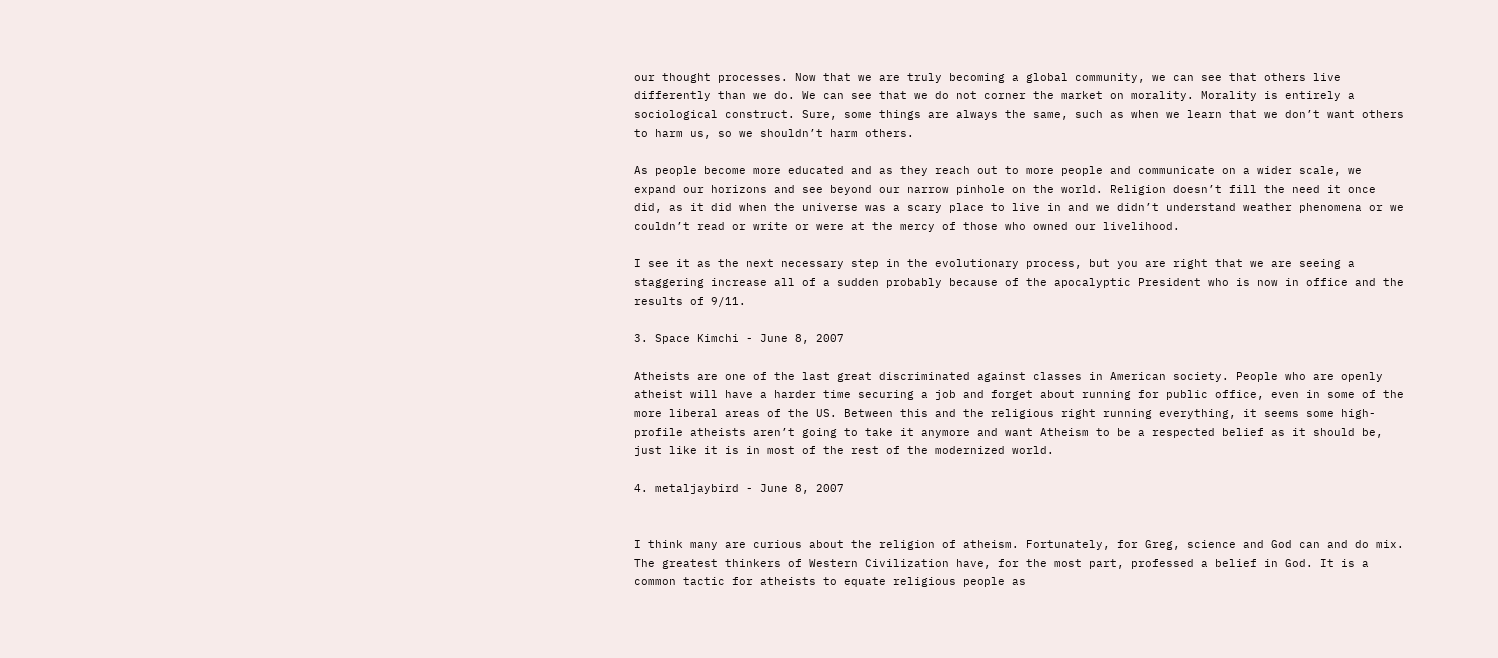our thought processes. Now that we are truly becoming a global community, we can see that others live differently than we do. We can see that we do not corner the market on morality. Morality is entirely a sociological construct. Sure, some things are always the same, such as when we learn that we don’t want others to harm us, so we shouldn’t harm others.

As people become more educated and as they reach out to more people and communicate on a wider scale, we expand our horizons and see beyond our narrow pinhole on the world. Religion doesn’t fill the need it once did, as it did when the universe was a scary place to live in and we didn’t understand weather phenomena or we couldn’t read or write or were at the mercy of those who owned our livelihood.

I see it as the next necessary step in the evolutionary process, but you are right that we are seeing a staggering increase all of a sudden probably because of the apocalyptic President who is now in office and the results of 9/11.

3. Space Kimchi - June 8, 2007

Atheists are one of the last great discriminated against classes in American society. People who are openly atheist will have a harder time securing a job and forget about running for public office, even in some of the more liberal areas of the US. Between this and the religious right running everything, it seems some high-profile atheists aren’t going to take it anymore and want Atheism to be a respected belief as it should be, just like it is in most of the rest of the modernized world.

4. metaljaybird - June 8, 2007


I think many are curious about the religion of atheism. Fortunately, for Greg, science and God can and do mix. The greatest thinkers of Western Civilization have, for the most part, professed a belief in God. It is a common tactic for atheists to equate religious people as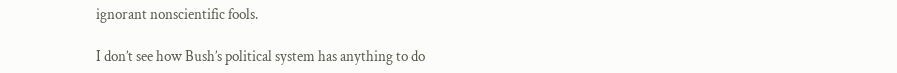ignorant nonscientific fools.

I don’t see how Bush’s political system has anything to do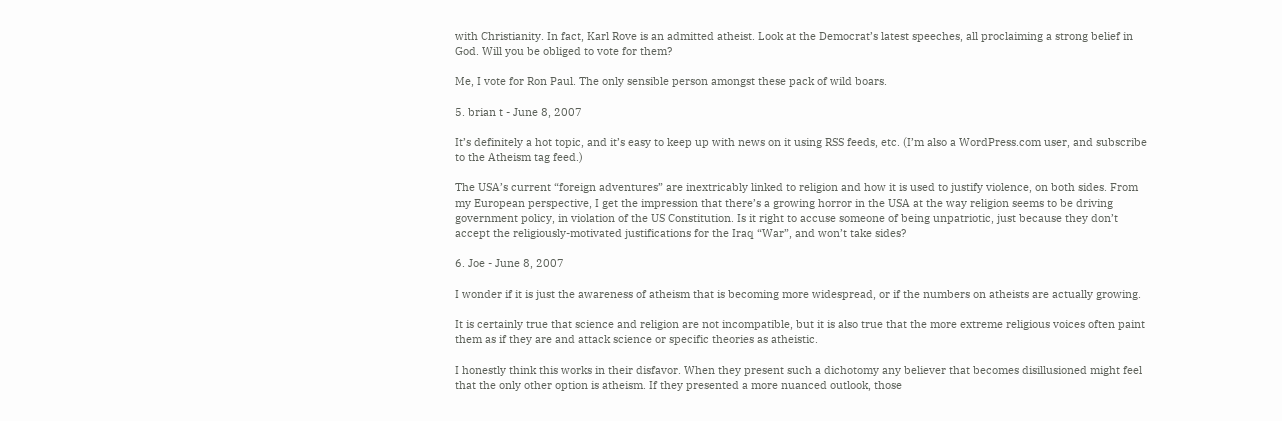with Christianity. In fact, Karl Rove is an admitted atheist. Look at the Democrat’s latest speeches, all proclaiming a strong belief in God. Will you be obliged to vote for them?

Me, I vote for Ron Paul. The only sensible person amongst these pack of wild boars.

5. brian t - June 8, 2007

It’s definitely a hot topic, and it’s easy to keep up with news on it using RSS feeds, etc. (I’m also a WordPress.com user, and subscribe to the Atheism tag feed.)

The USA’s current “foreign adventures” are inextricably linked to religion and how it is used to justify violence, on both sides. From my European perspective, I get the impression that there’s a growing horror in the USA at the way religion seems to be driving government policy, in violation of the US Constitution. Is it right to accuse someone of being unpatriotic, just because they don’t accept the religiously-motivated justifications for the Iraq “War”, and won’t take sides?

6. Joe - June 8, 2007

I wonder if it is just the awareness of atheism that is becoming more widespread, or if the numbers on atheists are actually growing.

It is certainly true that science and religion are not incompatible, but it is also true that the more extreme religious voices often paint them as if they are and attack science or specific theories as atheistic.

I honestly think this works in their disfavor. When they present such a dichotomy any believer that becomes disillusioned might feel that the only other option is atheism. If they presented a more nuanced outlook, those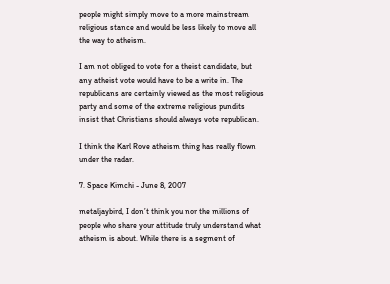people might simply move to a more mainstream religious stance and would be less likely to move all the way to atheism.

I am not obliged to vote for a theist candidate, but any atheist vote would have to be a write in. The republicans are certainly viewed as the most religious party and some of the extreme religious pundits insist that Christians should always vote republican.

I think the Karl Rove atheism thing has really flown under the radar.

7. Space Kimchi - June 8, 2007

metaljaybird, I don’t think you nor the millions of people who share your attitude truly understand what atheism is about. While there is a segment of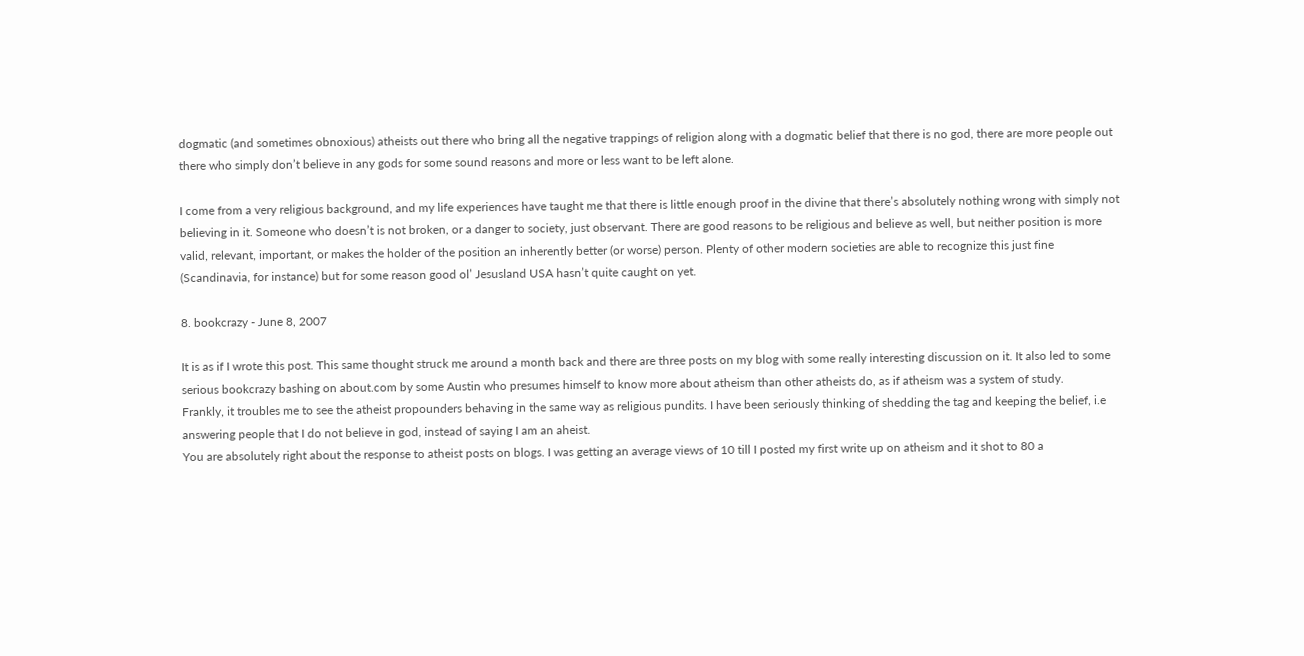dogmatic (and sometimes obnoxious) atheists out there who bring all the negative trappings of religion along with a dogmatic belief that there is no god, there are more people out there who simply don’t believe in any gods for some sound reasons and more or less want to be left alone.

I come from a very religious background, and my life experiences have taught me that there is little enough proof in the divine that there’s absolutely nothing wrong with simply not believing in it. Someone who doesn’t is not broken, or a danger to society, just observant. There are good reasons to be religious and believe as well, but neither position is more valid, relevant, important, or makes the holder of the position an inherently better (or worse) person. Plenty of other modern societies are able to recognize this just fine (Scandinavia, for instance) but for some reason good ol’ Jesusland USA hasn’t quite caught on yet.

8. bookcrazy - June 8, 2007

It is as if I wrote this post. This same thought struck me around a month back and there are three posts on my blog with some really interesting discussion on it. It also led to some serious bookcrazy bashing on about.com by some Austin who presumes himself to know more about atheism than other atheists do, as if atheism was a system of study.
Frankly, it troubles me to see the atheist propounders behaving in the same way as religious pundits. I have been seriously thinking of shedding the tag and keeping the belief, i.e answering people that I do not believe in god, instead of saying I am an aheist.
You are absolutely right about the response to atheist posts on blogs. I was getting an average views of 10 till I posted my first write up on atheism and it shot to 80 a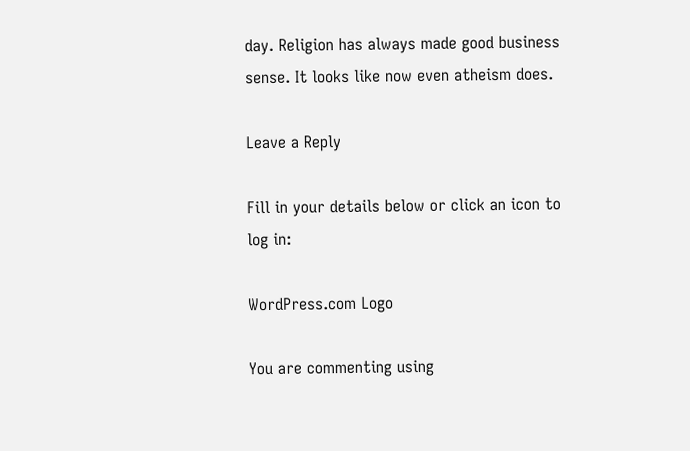day. Religion has always made good business sense. It looks like now even atheism does.

Leave a Reply

Fill in your details below or click an icon to log in:

WordPress.com Logo

You are commenting using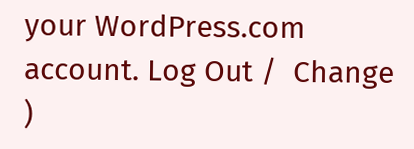your WordPress.com account. Log Out /  Change )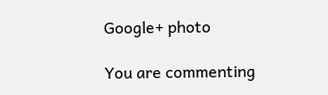Google+ photo

You are commenting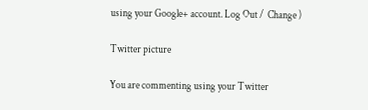using your Google+ account. Log Out /  Change )

Twitter picture

You are commenting using your Twitter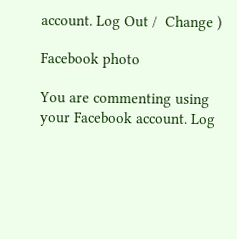account. Log Out /  Change )

Facebook photo

You are commenting using your Facebook account. Log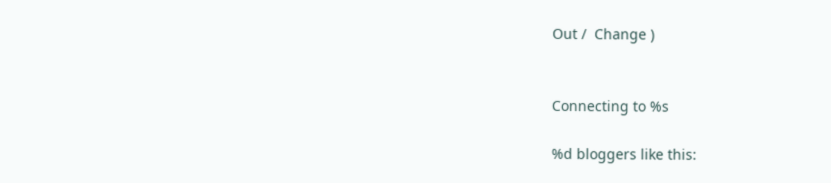Out /  Change )


Connecting to %s

%d bloggers like this: